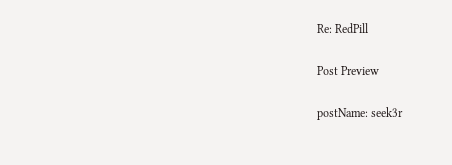Re: RedPill

Post Preview

postName: seek3r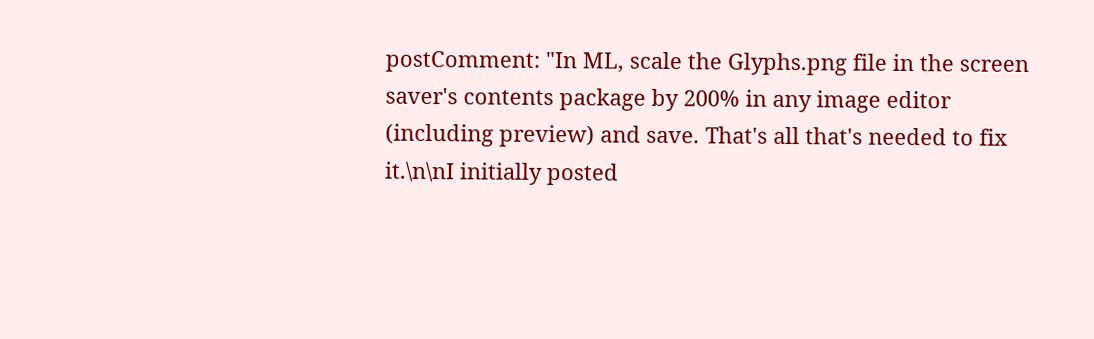postComment: "In ML, scale the Glyphs.png file in the screen saver's contents package by 200% in any image editor (including preview) and save. That's all that's needed to fix it.\n\nI initially posted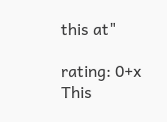this at"

rating: 0+x
This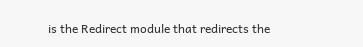is the Redirect module that redirects the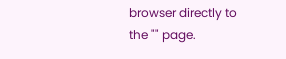browser directly to the "" page.